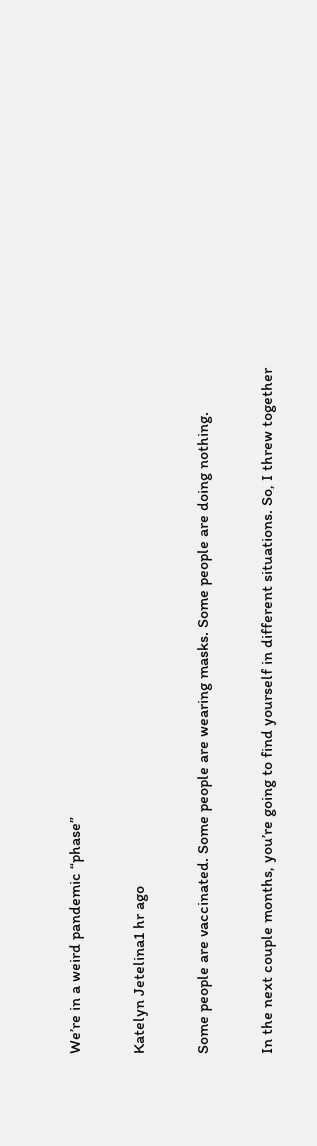We’re in a weird pandemic “phase”

Katelyn Jetelina1 hr ago

Some people are vaccinated. Some people are wearing masks. Some people are doing nothing.

In the next couple months, you’re going to find yourself in different situations. So, I threw together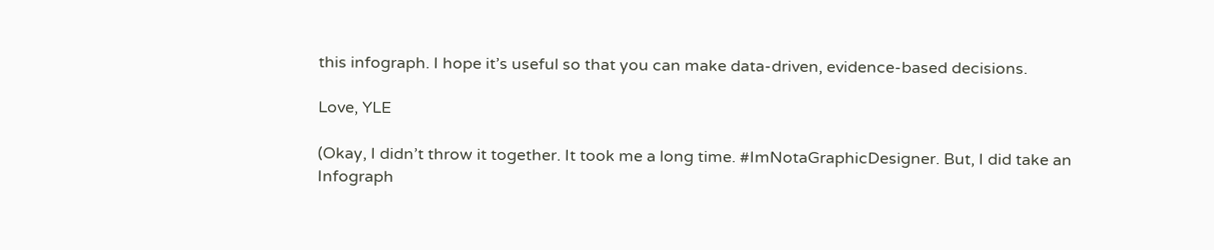this infograph. I hope it’s useful so that you can make data-driven, evidence-based decisions.

Love, YLE

(Okay, I didn’t throw it together. It took me a long time. #ImNotaGraphicDesigner. But, I did take an Infograph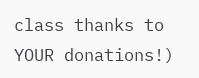class thanks to YOUR donations!)